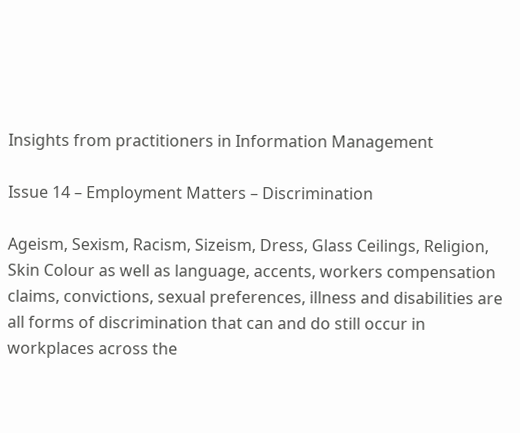Insights from practitioners in Information Management

Issue 14 – Employment Matters – Discrimination

Ageism, Sexism, Racism, Sizeism, Dress, Glass Ceilings, Religion, Skin Colour as well as language, accents, workers compensation claims, convictions, sexual preferences, illness and disabilities are all forms of discrimination that can and do still occur in workplaces across the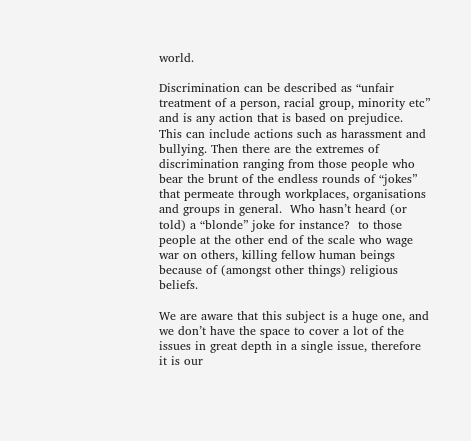world.

Discrimination can be described as “unfair treatment of a person, racial group, minority etc” and is any action that is based on prejudice.  This can include actions such as harassment and bullying. Then there are the extremes of discrimination ranging from those people who bear the brunt of the endless rounds of “jokes” that permeate through workplaces, organisations and groups in general.  Who hasn’t heard (or told) a “blonde” joke for instance?  to those people at the other end of the scale who wage war on others, killing fellow human beings because of (amongst other things) religious beliefs.

We are aware that this subject is a huge one, and we don’t have the space to cover a lot of the issues in great depth in a single issue, therefore it is our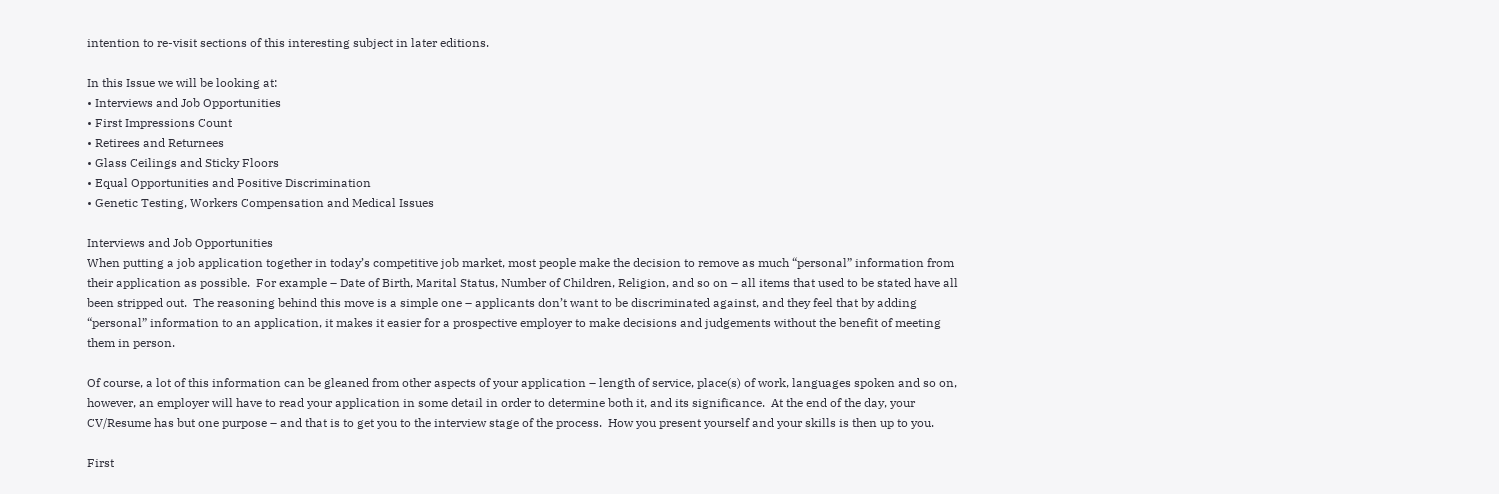intention to re-visit sections of this interesting subject in later editions.

In this Issue we will be looking at:
• Interviews and Job Opportunities
• First Impressions Count
• Retirees and Returnees
• Glass Ceilings and Sticky Floors
• Equal Opportunities and Positive Discrimination
• Genetic Testing, Workers Compensation and Medical Issues

Interviews and Job Opportunities
When putting a job application together in today’s competitive job market, most people make the decision to remove as much “personal” information from their application as possible.  For example – Date of Birth, Marital Status, Number of Children, Religion, and so on – all items that used to be stated have all been stripped out.  The reasoning behind this move is a simple one – applicants don’t want to be discriminated against, and they feel that by adding “personal” information to an application, it makes it easier for a prospective employer to make decisions and judgements without the benefit of meeting them in person.

Of course, a lot of this information can be gleaned from other aspects of your application – length of service, place(s) of work, languages spoken and so on, however, an employer will have to read your application in some detail in order to determine both it, and its significance.  At the end of the day, your CV/Resume has but one purpose – and that is to get you to the interview stage of the process.  How you present yourself and your skills is then up to you.

First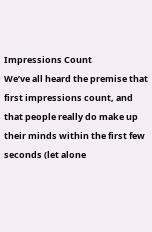Impressions Count
We’ve all heard the premise that first impressions count, and that people really do make up their minds within the first few seconds (let alone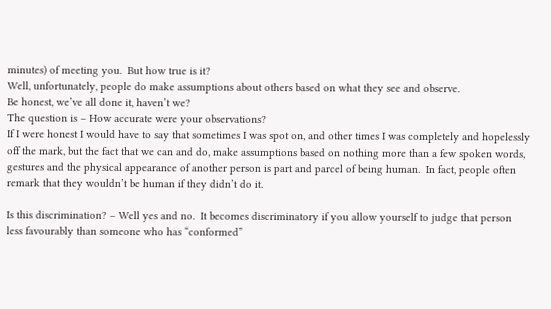minutes) of meeting you.  But how true is it?
Well, unfortunately, people do make assumptions about others based on what they see and observe.
Be honest, we’ve all done it, haven’t we?
The question is – How accurate were your observations?
If I were honest I would have to say that sometimes I was spot on, and other times I was completely and hopelessly off the mark, but the fact that we can and do, make assumptions based on nothing more than a few spoken words, gestures and the physical appearance of another person is part and parcel of being human.  In fact, people often remark that they wouldn’t be human if they didn’t do it.

Is this discrimination? – Well yes and no.  It becomes discriminatory if you allow yourself to judge that person less favourably than someone who has “conformed”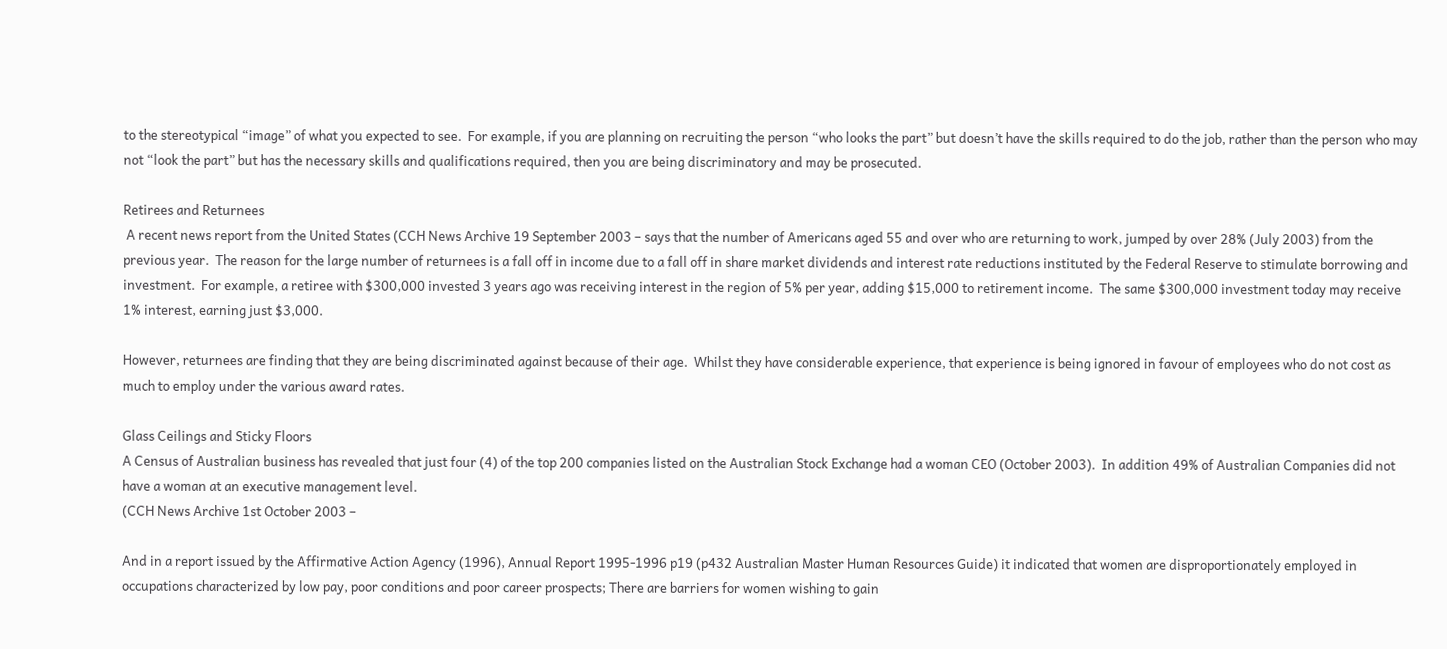to the stereotypical “image” of what you expected to see.  For example, if you are planning on recruiting the person “who looks the part” but doesn’t have the skills required to do the job, rather than the person who may not “look the part” but has the necessary skills and qualifications required, then you are being discriminatory and may be prosecuted.

Retirees and Returnees
 A recent news report from the United States (CCH News Archive 19 September 2003 – says that the number of Americans aged 55 and over who are returning to work, jumped by over 28% (July 2003) from the previous year.  The reason for the large number of returnees is a fall off in income due to a fall off in share market dividends and interest rate reductions instituted by the Federal Reserve to stimulate borrowing and investment.  For example, a retiree with $300,000 invested 3 years ago was receiving interest in the region of 5% per year, adding $15,000 to retirement income.  The same $300,000 investment today may receive 1% interest, earning just $3,000.

However, returnees are finding that they are being discriminated against because of their age.  Whilst they have considerable experience, that experience is being ignored in favour of employees who do not cost as much to employ under the various award rates.

Glass Ceilings and Sticky Floors
A Census of Australian business has revealed that just four (4) of the top 200 companies listed on the Australian Stock Exchange had a woman CEO (October 2003).  In addition 49% of Australian Companies did not have a woman at an executive management level.
(CCH News Archive 1st October 2003 –

And in a report issued by the Affirmative Action Agency (1996), Annual Report 1995-1996 p19 (p432 Australian Master Human Resources Guide) it indicated that women are disproportionately employed in occupations characterized by low pay, poor conditions and poor career prospects; There are barriers for women wishing to gain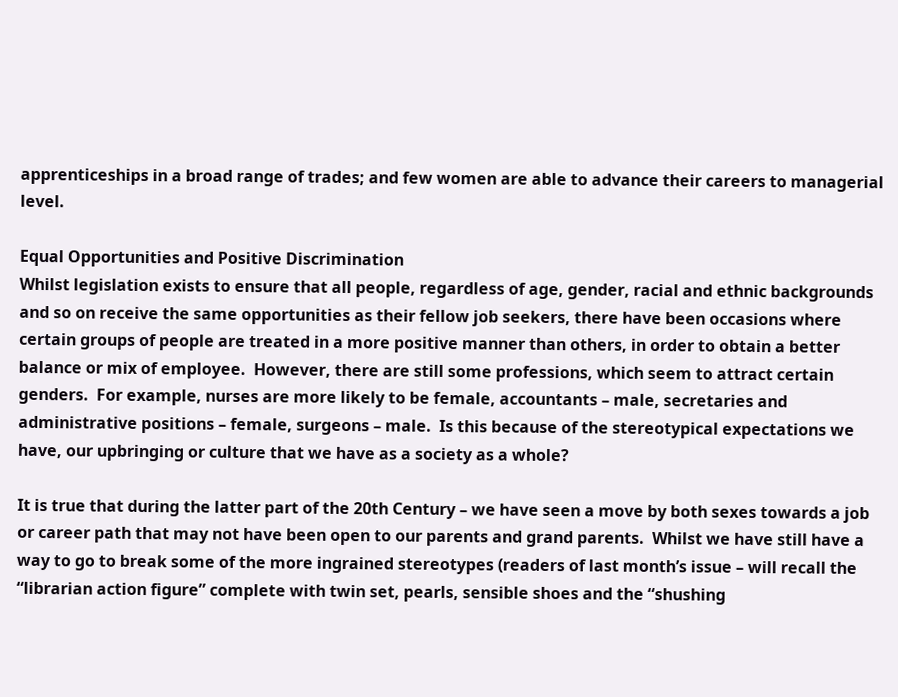apprenticeships in a broad range of trades; and few women are able to advance their careers to managerial level.

Equal Opportunities and Positive Discrimination
Whilst legislation exists to ensure that all people, regardless of age, gender, racial and ethnic backgrounds and so on receive the same opportunities as their fellow job seekers, there have been occasions where certain groups of people are treated in a more positive manner than others, in order to obtain a better balance or mix of employee.  However, there are still some professions, which seem to attract certain genders.  For example, nurses are more likely to be female, accountants – male, secretaries and administrative positions – female, surgeons – male.  Is this because of the stereotypical expectations we have, our upbringing or culture that we have as a society as a whole?

It is true that during the latter part of the 20th Century – we have seen a move by both sexes towards a job or career path that may not have been open to our parents and grand parents.  Whilst we have still have a way to go to break some of the more ingrained stereotypes (readers of last month’s issue – will recall the “librarian action figure” complete with twin set, pearls, sensible shoes and the “shushing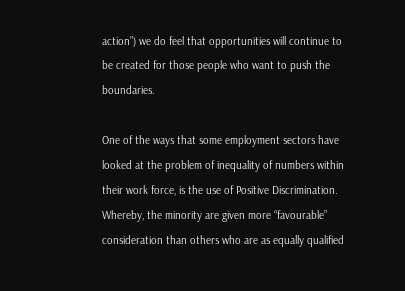action”) we do feel that opportunities will continue to be created for those people who want to push the boundaries.

One of the ways that some employment sectors have looked at the problem of inequality of numbers within their work force, is the use of Positive Discrimination.  Whereby, the minority are given more “favourable” consideration than others who are as equally qualified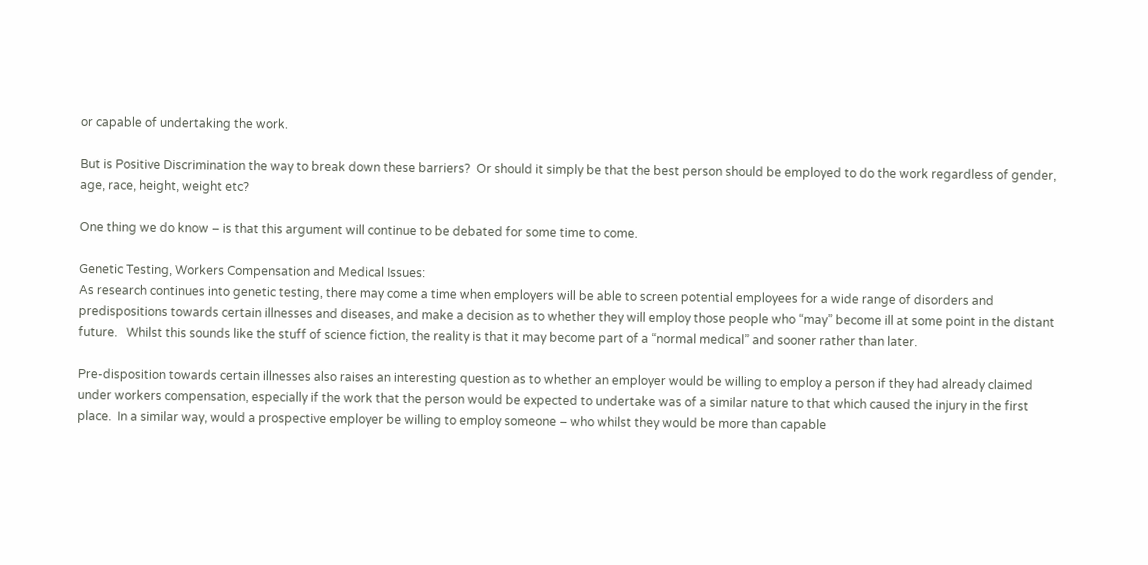or capable of undertaking the work.

But is Positive Discrimination the way to break down these barriers?  Or should it simply be that the best person should be employed to do the work regardless of gender, age, race, height, weight etc?

One thing we do know – is that this argument will continue to be debated for some time to come.

Genetic Testing, Workers Compensation and Medical Issues:
As research continues into genetic testing, there may come a time when employers will be able to screen potential employees for a wide range of disorders and predispositions towards certain illnesses and diseases, and make a decision as to whether they will employ those people who “may” become ill at some point in the distant future.   Whilst this sounds like the stuff of science fiction, the reality is that it may become part of a “normal medical” and sooner rather than later.

Pre-disposition towards certain illnesses also raises an interesting question as to whether an employer would be willing to employ a person if they had already claimed under workers compensation, especially if the work that the person would be expected to undertake was of a similar nature to that which caused the injury in the first place.  In a similar way, would a prospective employer be willing to employ someone – who whilst they would be more than capable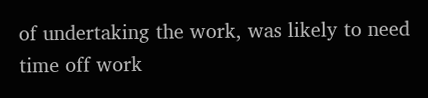of undertaking the work, was likely to need time off work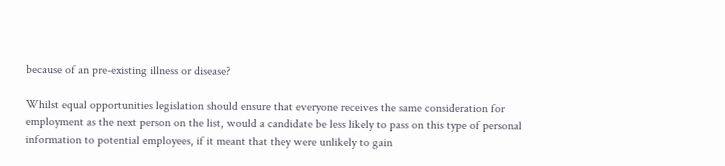because of an pre-existing illness or disease?

Whilst equal opportunities legislation should ensure that everyone receives the same consideration for employment as the next person on the list, would a candidate be less likely to pass on this type of personal information to potential employees, if it meant that they were unlikely to gain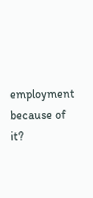employment because of it?